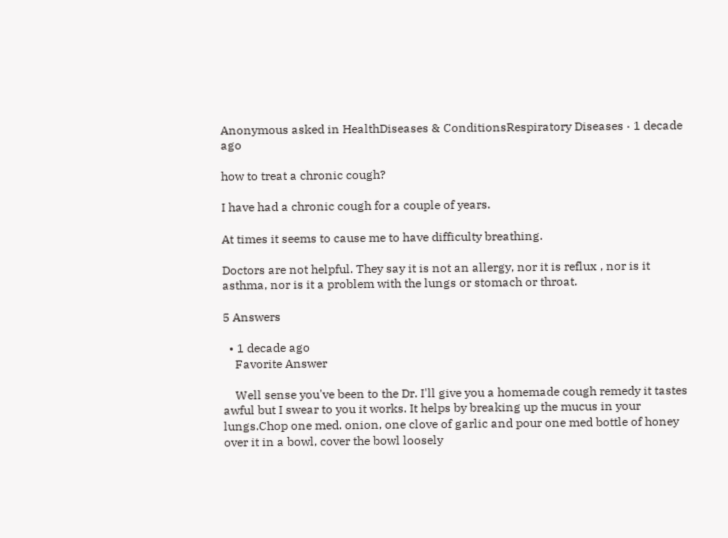Anonymous asked in HealthDiseases & ConditionsRespiratory Diseases · 1 decade ago

how to treat a chronic cough?

I have had a chronic cough for a couple of years.

At times it seems to cause me to have difficulty breathing.

Doctors are not helpful. They say it is not an allergy, nor it is reflux , nor is it asthma, nor is it a problem with the lungs or stomach or throat.

5 Answers

  • 1 decade ago
    Favorite Answer

    Well sense you've been to the Dr. I'll give you a homemade cough remedy it tastes awful but I swear to you it works. It helps by breaking up the mucus in your lungs.Chop one med. onion, one clove of garlic and pour one med bottle of honey over it in a bowl, cover the bowl loosely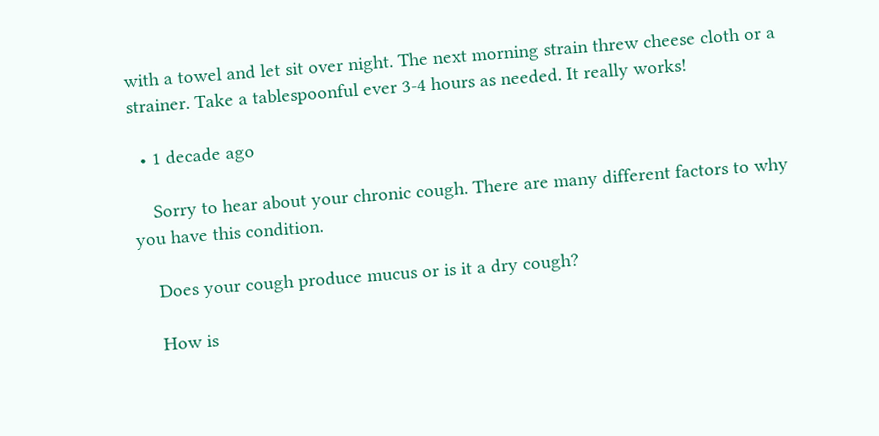with a towel and let sit over night. The next morning strain threw cheese cloth or a strainer. Take a tablespoonful ever 3-4 hours as needed. It really works!

  • 1 decade ago

    Sorry to hear about your chronic cough. There are many different factors to why you have this condition.

    Does your cough produce mucus or is it a dry cough?

    How is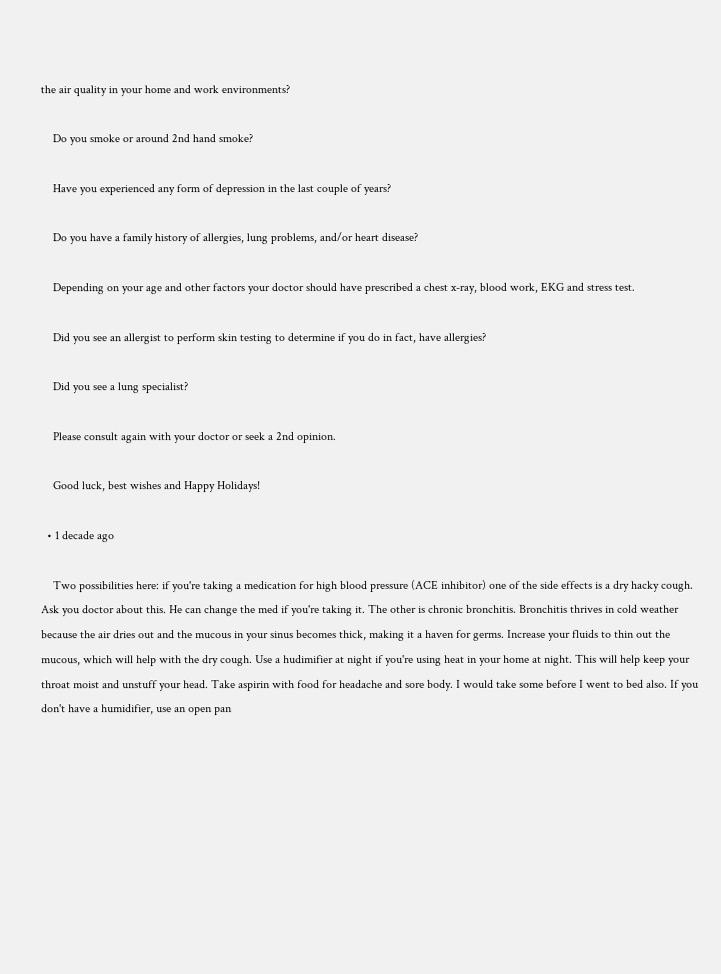the air quality in your home and work environments?

    Do you smoke or around 2nd hand smoke?

    Have you experienced any form of depression in the last couple of years?

    Do you have a family history of allergies, lung problems, and/or heart disease?

    Depending on your age and other factors your doctor should have prescribed a chest x-ray, blood work, EKG and stress test.

    Did you see an allergist to perform skin testing to determine if you do in fact, have allergies?

    Did you see a lung specialist?

    Please consult again with your doctor or seek a 2nd opinion.

    Good luck, best wishes and Happy Holidays!

  • 1 decade ago

    Two possibilities here: if you're taking a medication for high blood pressure (ACE inhibitor) one of the side effects is a dry hacky cough. Ask you doctor about this. He can change the med if you're taking it. The other is chronic bronchitis. Bronchitis thrives in cold weather because the air dries out and the mucous in your sinus becomes thick, making it a haven for germs. Increase your fluids to thin out the mucous, which will help with the dry cough. Use a hudimifier at night if you're using heat in your home at night. This will help keep your throat moist and unstuff your head. Take aspirin with food for headache and sore body. I would take some before I went to bed also. If you don't have a humidifier, use an open pan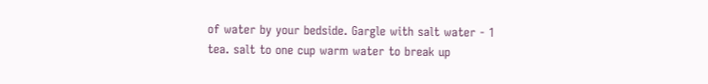of water by your bedside. Gargle with salt water - 1 tea. salt to one cup warm water to break up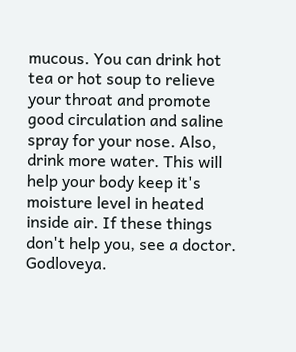mucous. You can drink hot tea or hot soup to relieve your throat and promote good circulation and saline spray for your nose. Also, drink more water. This will help your body keep it's moisture level in heated inside air. If these things don't help you, see a doctor. Godloveya.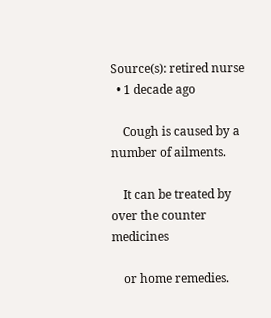Source(s): retired nurse
  • 1 decade ago

    Cough is caused by a number of ailments.

    It can be treated by over the counter medicines

    or home remedies.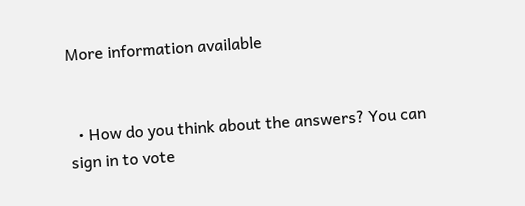More information available


  • How do you think about the answers? You can sign in to vote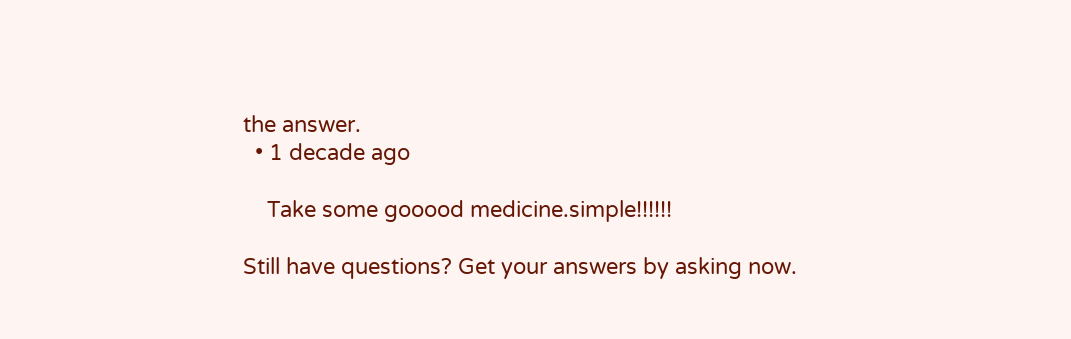the answer.
  • 1 decade ago

    Take some gooood medicine.simple!!!!!!

Still have questions? Get your answers by asking now.